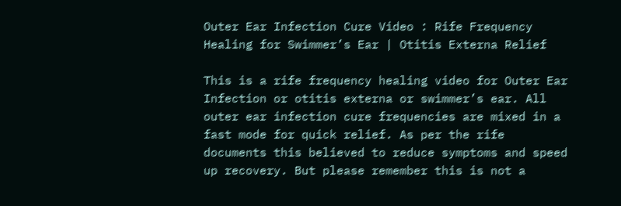Outer Ear Infection Cure Video : Rife Frequency Healing for Swimmer’s Ear | Otitis Externa Relief

This is a rife frequency healing video for Outer Ear Infection or otitis externa or swimmer’s ear. All outer ear infection cure frequencies are mixed in a fast mode for quick relief. As per the rife documents this believed to reduce symptoms and speed up recovery. But please remember this is not a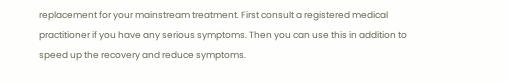replacement for your mainstream treatment. First consult a registered medical practitioner if you have any serious symptoms. Then you can use this in addition to speed up the recovery and reduce symptoms.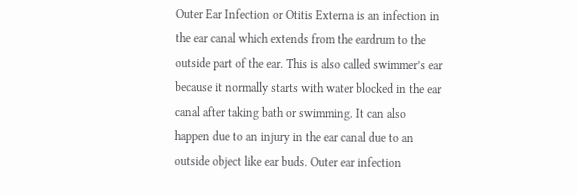Outer Ear Infection or Otitis Externa is an infection in the ear canal which extends from the eardrum to the outside part of the ear. This is also called swimmer’s ear because it normally starts with water blocked in the ear canal after taking bath or swimming. It can also happen due to an injury in the ear canal due to an outside object like ear buds. Outer ear infection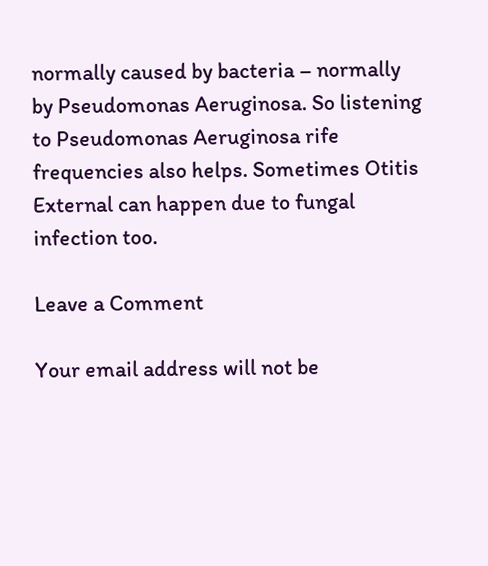normally caused by bacteria – normally by Pseudomonas Aeruginosa. So listening to Pseudomonas Aeruginosa rife frequencies also helps. Sometimes Otitis External can happen due to fungal infection too.

Leave a Comment

Your email address will not be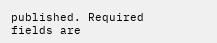published. Required fields are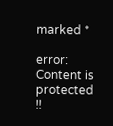marked *

error: Content is protected !!